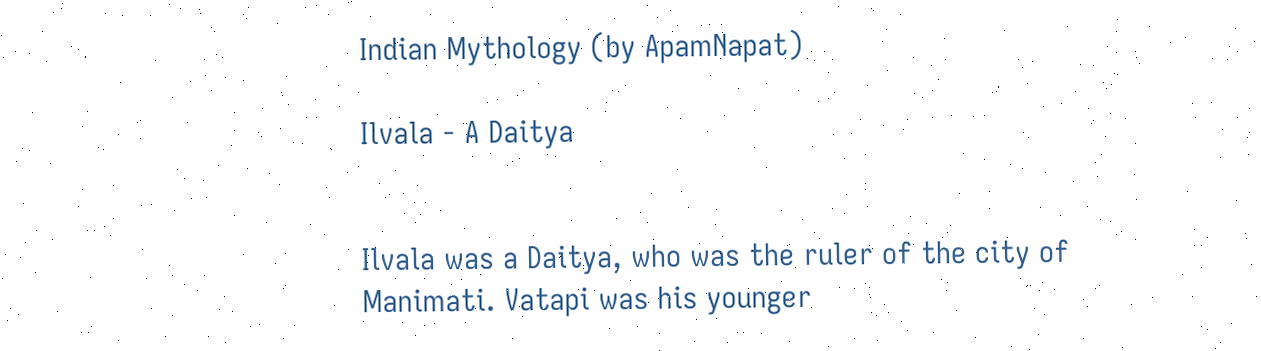Indian Mythology (by ApamNapat)

Ilvala - A Daitya


Ilvala was a Daitya, who was the ruler of the city of Manimati. Vatapi was his younger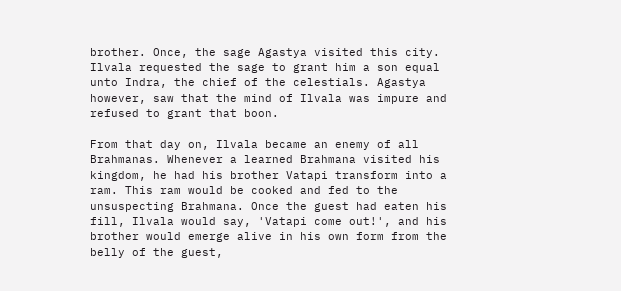brother. Once, the sage Agastya visited this city. Ilvala requested the sage to grant him a son equal unto Indra, the chief of the celestials. Agastya however, saw that the mind of Ilvala was impure and refused to grant that boon.

From that day on, Ilvala became an enemy of all Brahmanas. Whenever a learned Brahmana visited his kingdom, he had his brother Vatapi transform into a ram. This ram would be cooked and fed to the unsuspecting Brahmana. Once the guest had eaten his fill, Ilvala would say, 'Vatapi come out!', and his brother would emerge alive in his own form from the belly of the guest,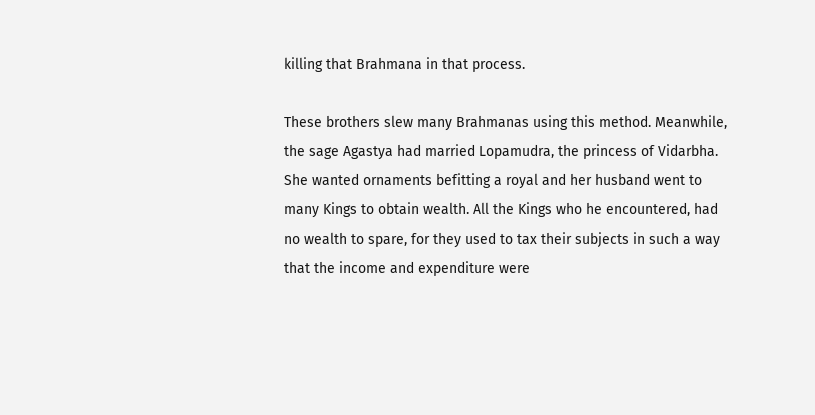killing that Brahmana in that process.

These brothers slew many Brahmanas using this method. Meanwhile, the sage Agastya had married Lopamudra, the princess of Vidarbha. She wanted ornaments befitting a royal and her husband went to many Kings to obtain wealth. All the Kings who he encountered, had no wealth to spare, for they used to tax their subjects in such a way that the income and expenditure were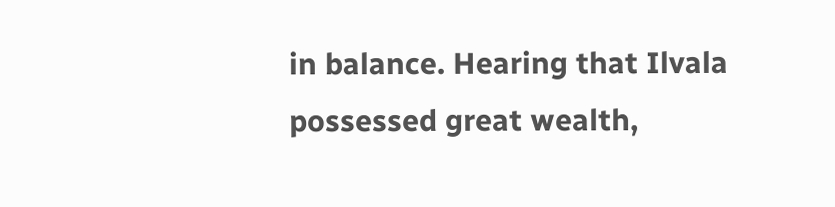in balance. Hearing that Ilvala possessed great wealth,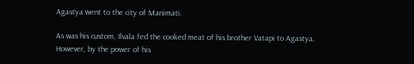Agastya went to the city of Manimati.

As was his custom, Ilvala fed the cooked meat of his brother Vatapi to Agastya. However, by the power of his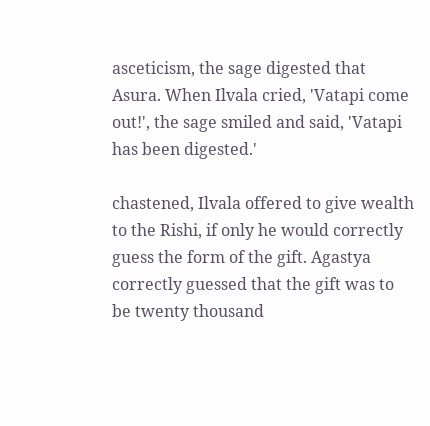asceticism, the sage digested that Asura. When Ilvala cried, 'Vatapi come out!', the sage smiled and said, 'Vatapi has been digested.'

chastened, Ilvala offered to give wealth to the Rishi, if only he would correctly guess the form of the gift. Agastya correctly guessed that the gift was to be twenty thousand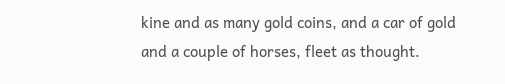kine and as many gold coins, and a car of gold and a couple of horses, fleet as thought.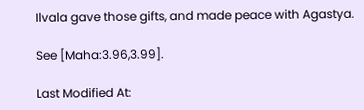Ilvala gave those gifts, and made peace with Agastya.

See [Maha:3.96,3.99].

Last Modified At: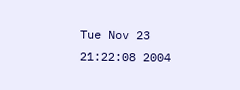Tue Nov 23 21:22:08 2004